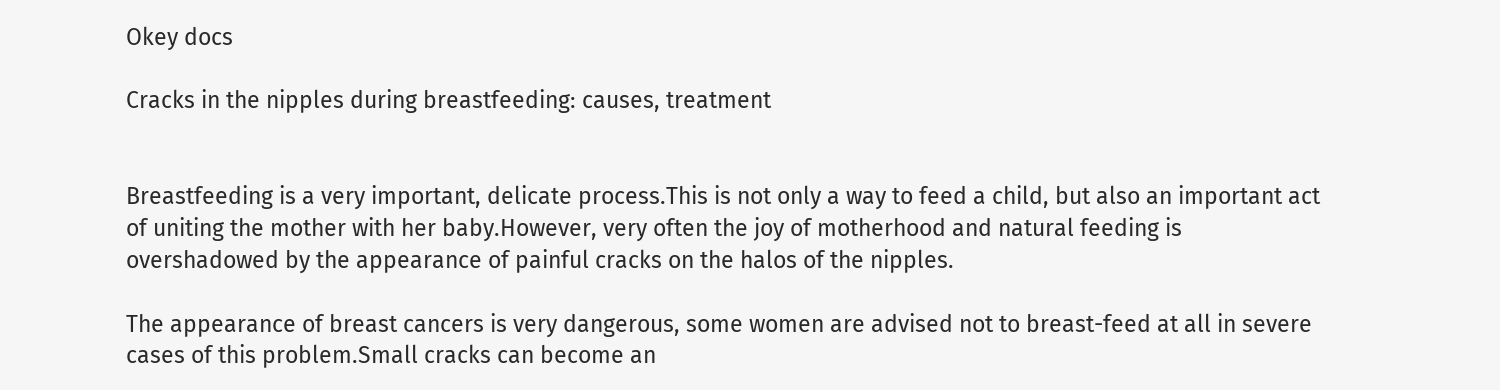Okey docs

Cracks in the nipples during breastfeeding: causes, treatment


Breastfeeding is a very important, delicate process.This is not only a way to feed a child, but also an important act of uniting the mother with her baby.However, very often the joy of motherhood and natural feeding is overshadowed by the appearance of painful cracks on the halos of the nipples.

The appearance of breast cancers is very dangerous, some women are advised not to breast-feed at all in severe cases of this problem.Small cracks can become an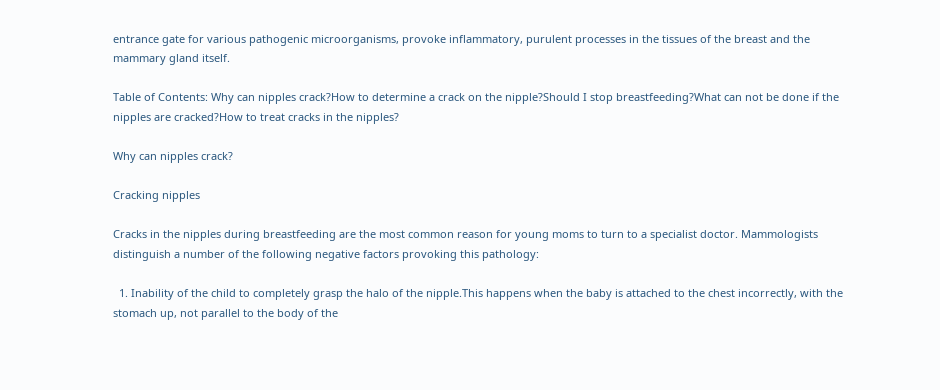entrance gate for various pathogenic microorganisms, provoke inflammatory, purulent processes in the tissues of the breast and the mammary gland itself.

Table of Contents: Why can nipples crack?How to determine a crack on the nipple?Should I stop breastfeeding?What can not be done if the nipples are cracked?How to treat cracks in the nipples?

Why can nipples crack?

Cracking nipples

Cracks in the nipples during breastfeeding are the most common reason for young moms to turn to a specialist doctor. Mammologists distinguish a number of the following negative factors provoking this pathology:

  1. Inability of the child to completely grasp the halo of the nipple.This happens when the baby is attached to the chest incorrectly, with the stomach up, not parallel to the body of the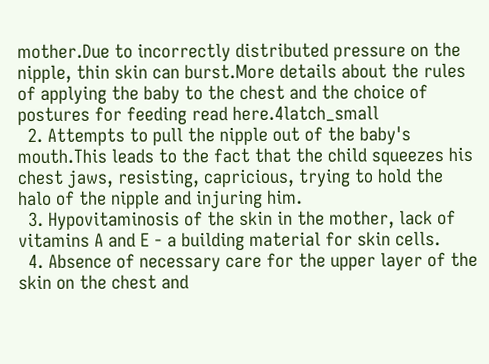mother.Due to incorrectly distributed pressure on the nipple, thin skin can burst.More details about the rules of applying the baby to the chest and the choice of postures for feeding read here.4latch_small
  2. Attempts to pull the nipple out of the baby's mouth.This leads to the fact that the child squeezes his chest jaws, resisting, capricious, trying to hold the halo of the nipple and injuring him.
  3. Hypovitaminosis of the skin in the mother, lack of vitamins A and E - a building material for skin cells.
  4. Absence of necessary care for the upper layer of the skin on the chest and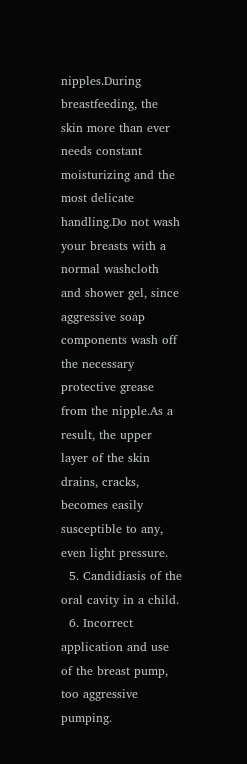nipples.During breastfeeding, the skin more than ever needs constant moisturizing and the most delicate handling.Do not wash your breasts with a normal washcloth and shower gel, since aggressive soap components wash off the necessary protective grease from the nipple.As a result, the upper layer of the skin drains, cracks, becomes easily susceptible to any, even light pressure.
  5. Candidiasis of the oral cavity in a child.
  6. Incorrect application and use of the breast pump, too aggressive pumping.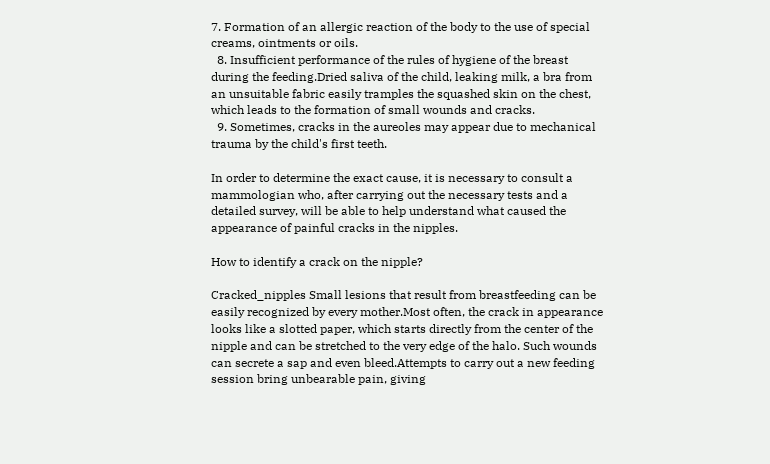7. Formation of an allergic reaction of the body to the use of special creams, ointments or oils.
  8. Insufficient performance of the rules of hygiene of the breast during the feeding.Dried saliva of the child, leaking milk, a bra from an unsuitable fabric easily tramples the squashed skin on the chest, which leads to the formation of small wounds and cracks.
  9. Sometimes, cracks in the aureoles may appear due to mechanical trauma by the child's first teeth.

In order to determine the exact cause, it is necessary to consult a mammologian who, after carrying out the necessary tests and a detailed survey, will be able to help understand what caused the appearance of painful cracks in the nipples.

How to identify a crack on the nipple?

Cracked_nipples Small lesions that result from breastfeeding can be easily recognized by every mother.Most often, the crack in appearance looks like a slotted paper, which starts directly from the center of the nipple and can be stretched to the very edge of the halo. Such wounds can secrete a sap and even bleed.Attempts to carry out a new feeding session bring unbearable pain, giving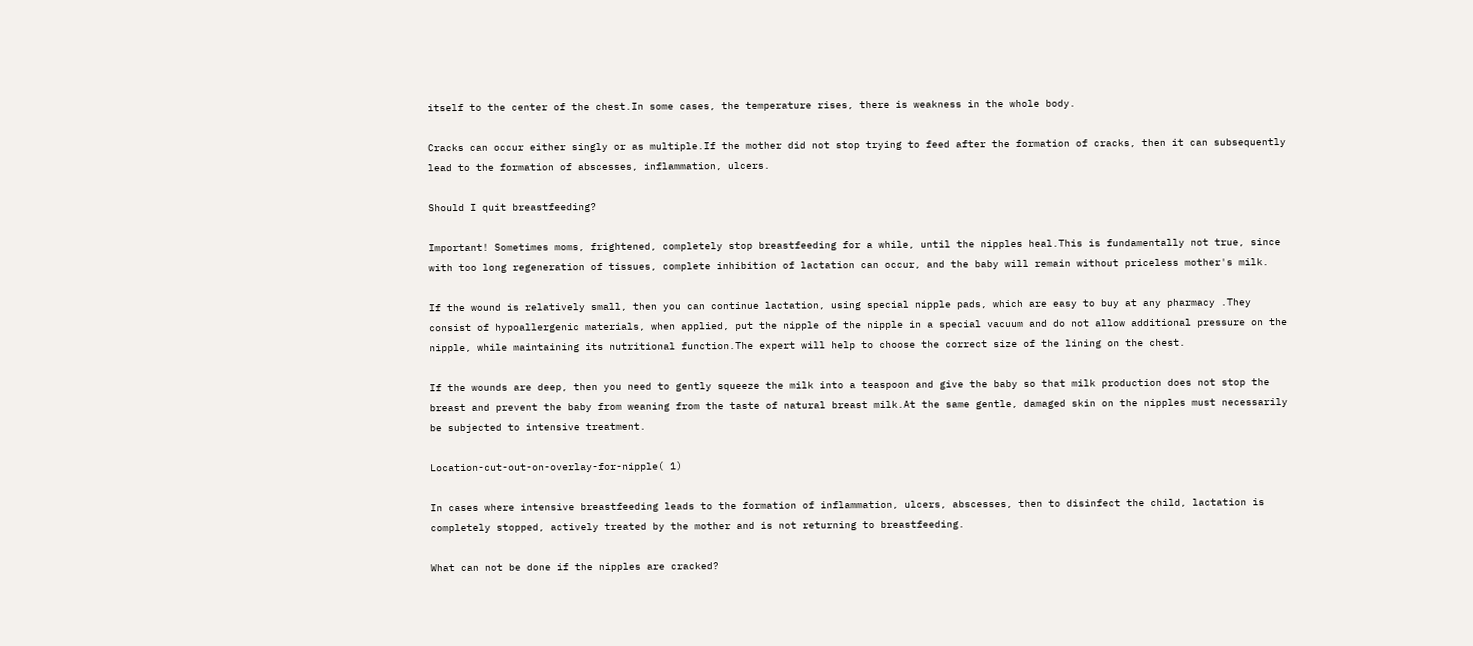itself to the center of the chest.In some cases, the temperature rises, there is weakness in the whole body.

Cracks can occur either singly or as multiple.If the mother did not stop trying to feed after the formation of cracks, then it can subsequently lead to the formation of abscesses, inflammation, ulcers.

Should I quit breastfeeding?

Important! Sometimes moms, frightened, completely stop breastfeeding for a while, until the nipples heal.This is fundamentally not true, since with too long regeneration of tissues, complete inhibition of lactation can occur, and the baby will remain without priceless mother's milk.

If the wound is relatively small, then you can continue lactation, using special nipple pads, which are easy to buy at any pharmacy .They consist of hypoallergenic materials, when applied, put the nipple of the nipple in a special vacuum and do not allow additional pressure on the nipple, while maintaining its nutritional function.The expert will help to choose the correct size of the lining on the chest.

If the wounds are deep, then you need to gently squeeze the milk into a teaspoon and give the baby so that milk production does not stop the breast and prevent the baby from weaning from the taste of natural breast milk.At the same gentle, damaged skin on the nipples must necessarily be subjected to intensive treatment.

Location-cut-out-on-overlay-for-nipple( 1)

In cases where intensive breastfeeding leads to the formation of inflammation, ulcers, abscesses, then to disinfect the child, lactation is completely stopped, actively treated by the mother and is not returning to breastfeeding.

What can not be done if the nipples are cracked?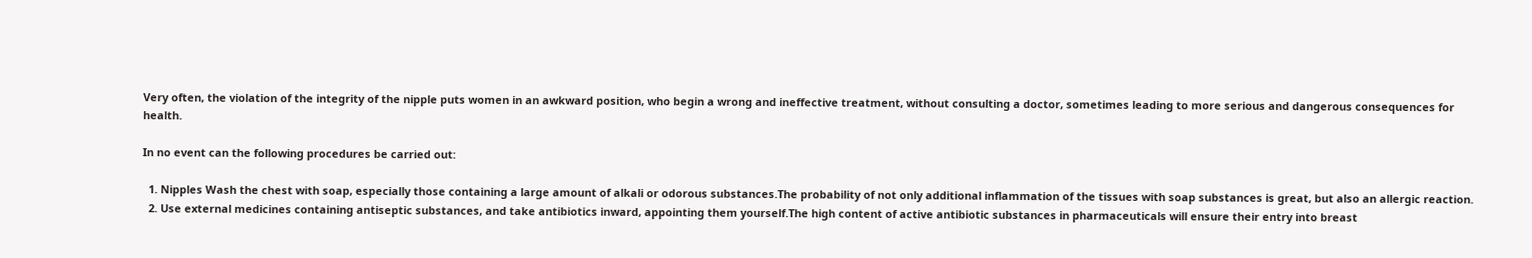Very often, the violation of the integrity of the nipple puts women in an awkward position, who begin a wrong and ineffective treatment, without consulting a doctor, sometimes leading to more serious and dangerous consequences for health.

In no event can the following procedures be carried out:

  1. Nipples Wash the chest with soap, especially those containing a large amount of alkali or odorous substances.The probability of not only additional inflammation of the tissues with soap substances is great, but also an allergic reaction.
  2. Use external medicines containing antiseptic substances, and take antibiotics inward, appointing them yourself.The high content of active antibiotic substances in pharmaceuticals will ensure their entry into breast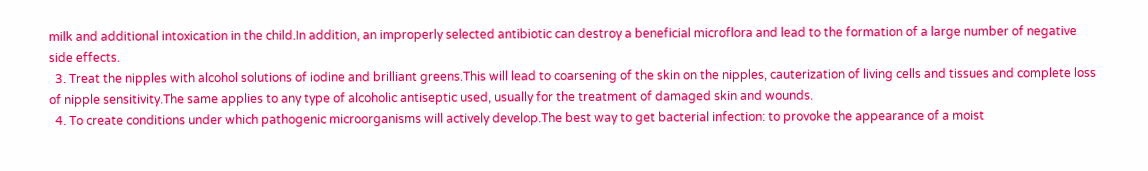milk and additional intoxication in the child.In addition, an improperly selected antibiotic can destroy a beneficial microflora and lead to the formation of a large number of negative side effects.
  3. Treat the nipples with alcohol solutions of iodine and brilliant greens.This will lead to coarsening of the skin on the nipples, cauterization of living cells and tissues and complete loss of nipple sensitivity.The same applies to any type of alcoholic antiseptic used, usually for the treatment of damaged skin and wounds.
  4. To create conditions under which pathogenic microorganisms will actively develop.The best way to get bacterial infection: to provoke the appearance of a moist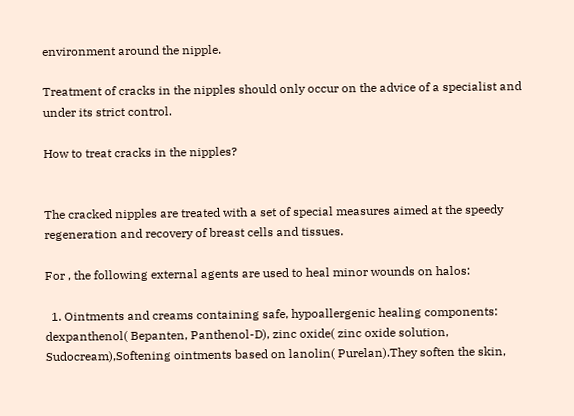environment around the nipple.

Treatment of cracks in the nipples should only occur on the advice of a specialist and under its strict control.

How to treat cracks in the nipples?


The cracked nipples are treated with a set of special measures aimed at the speedy regeneration and recovery of breast cells and tissues.

For , the following external agents are used to heal minor wounds on halos:

  1. Ointments and creams containing safe, hypoallergenic healing components: dexpanthenol( Bepanten, Panthenol-D), zinc oxide( zinc oxide solution, Sudocream),Softening ointments based on lanolin( Purelan).They soften the skin,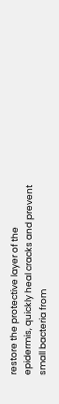restore the protective layer of the epidermis, quickly heal cracks and prevent small bacteria from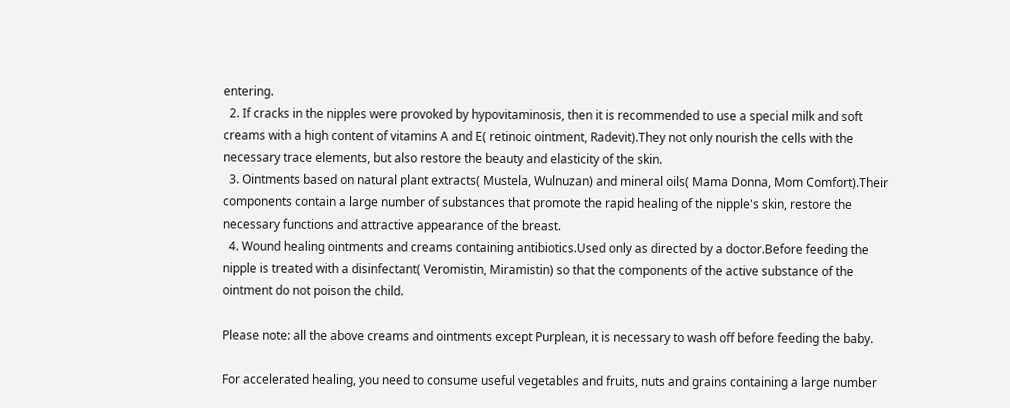entering.
  2. If cracks in the nipples were provoked by hypovitaminosis, then it is recommended to use a special milk and soft creams with a high content of vitamins A and E( retinoic ointment, Radevit).They not only nourish the cells with the necessary trace elements, but also restore the beauty and elasticity of the skin.
  3. Ointments based on natural plant extracts( Mustela, Wulnuzan) and mineral oils( Mama Donna, Mom Comfort).Their components contain a large number of substances that promote the rapid healing of the nipple's skin, restore the necessary functions and attractive appearance of the breast.
  4. Wound healing ointments and creams containing antibiotics.Used only as directed by a doctor.Before feeding the nipple is treated with a disinfectant( Veromistin, Miramistin) so that the components of the active substance of the ointment do not poison the child.

Please note: all the above creams and ointments except Purplean, it is necessary to wash off before feeding the baby.

For accelerated healing, you need to consume useful vegetables and fruits, nuts and grains containing a large number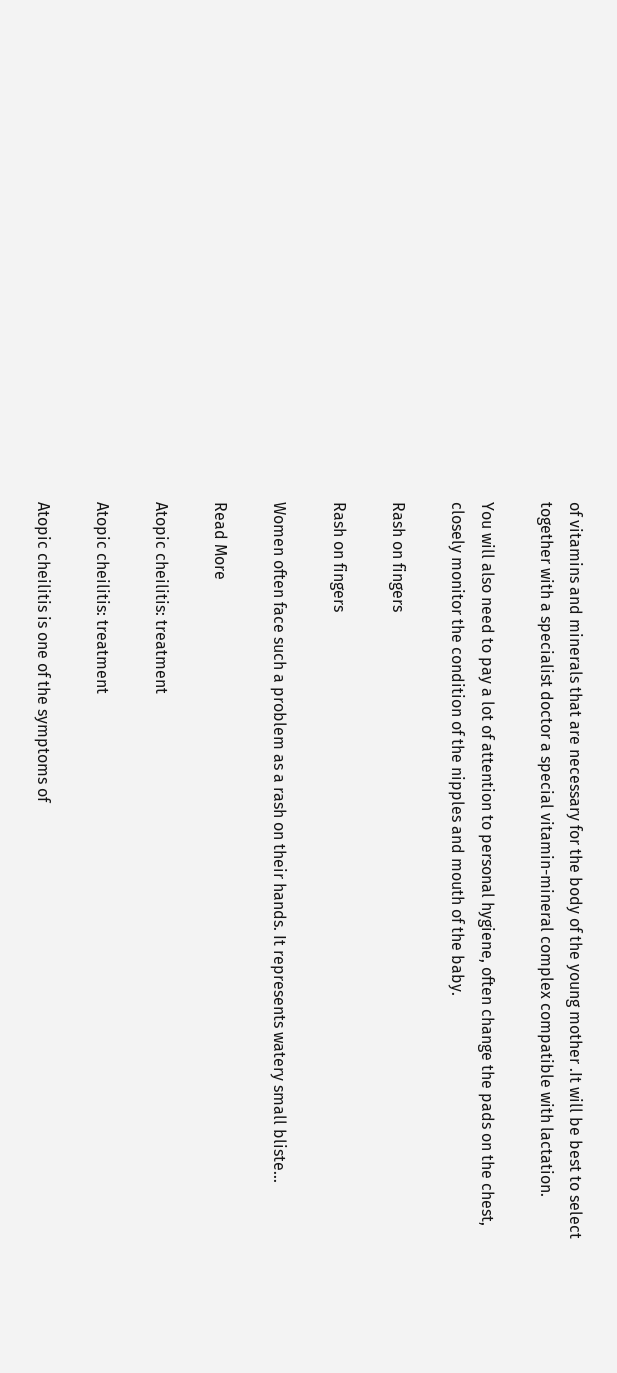of vitamins and minerals that are necessary for the body of the young mother .It will be best to select together with a specialist doctor a special vitamin-mineral complex compatible with lactation.

You will also need to pay a lot of attention to personal hygiene, often change the pads on the chest, closely monitor the condition of the nipples and mouth of the baby.

Rash on fingers

Rash on fingers

Women often face such a problem as a rash on their hands. It represents watery small bliste...

Read More

Atopic cheilitis: treatment

Atopic cheilitis: treatment

Atopic cheilitis is one of the symptoms of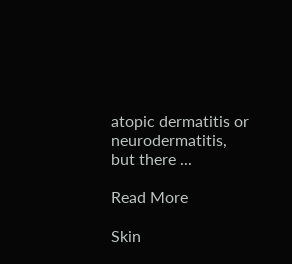atopic dermatitis or neurodermatitis, but there ...

Read More

Skin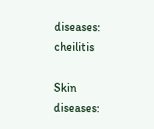diseases: cheilitis

Skin diseases: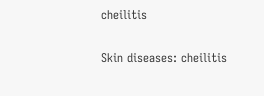cheilitis

Skin diseases: cheilitis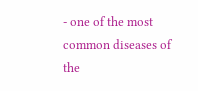- one of the most common diseases of the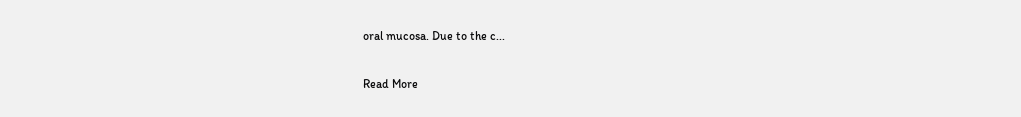oral mucosa. Due to the c...

Read More